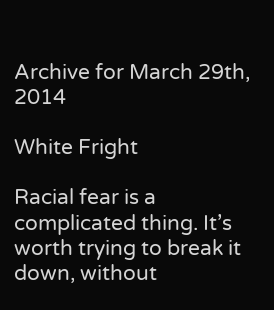Archive for March 29th, 2014

White Fright

Racial fear is a complicated thing. It’s worth trying to break it down, without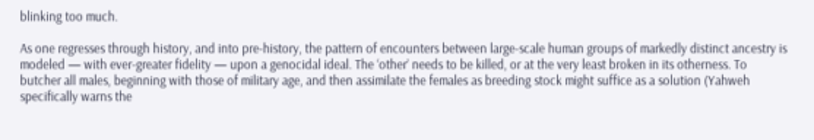blinking too much.

As one regresses through history, and into pre-history, the pattern of encounters between large-scale human groups of markedly distinct ancestry is modeled — with ever-greater fidelity — upon a genocidal ideal. The ‘other’ needs to be killed, or at the very least broken in its otherness. To butcher all males, beginning with those of military age, and then assimilate the females as breeding stock might suffice as a solution (Yahweh specifically warns the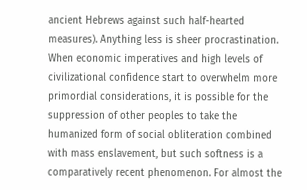ancient Hebrews against such half-hearted measures). Anything less is sheer procrastination. When economic imperatives and high levels of civilizational confidence start to overwhelm more primordial considerations, it is possible for the suppression of other peoples to take the humanized form of social obliteration combined with mass enslavement, but such softness is a comparatively recent phenomenon. For almost the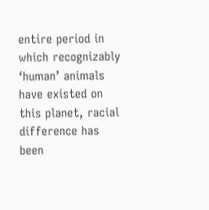entire period in which recognizably ‘human’ animals have existed on this planet, racial difference has been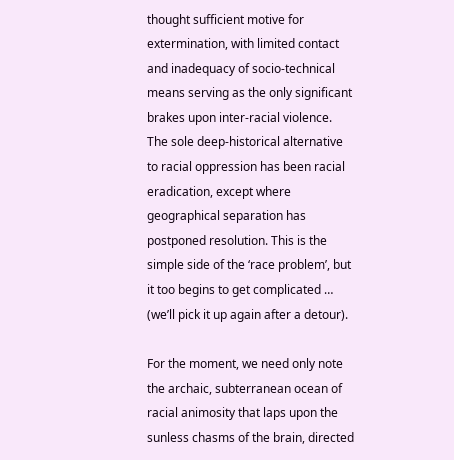thought sufficient motive for extermination, with limited contact and inadequacy of socio-technical means serving as the only significant brakes upon inter-racial violence. The sole deep-historical alternative to racial oppression has been racial eradication, except where geographical separation has postponed resolution. This is the simple side of the ‘race problem’, but it too begins to get complicated … (we’ll pick it up again after a detour).

For the moment, we need only note the archaic, subterranean ocean of racial animosity that laps upon the sunless chasms of the brain, directed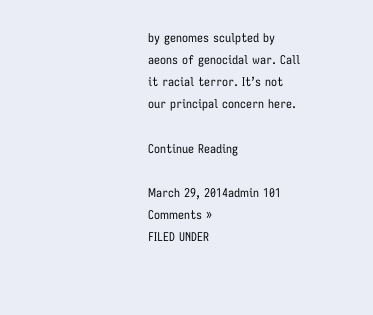by genomes sculpted by aeons of genocidal war. Call it racial terror. It’s not our principal concern here.

Continue Reading

March 29, 2014admin 101 Comments »
FILED UNDER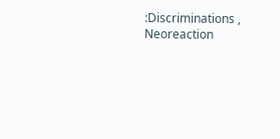:Discriminations , Neoreaction